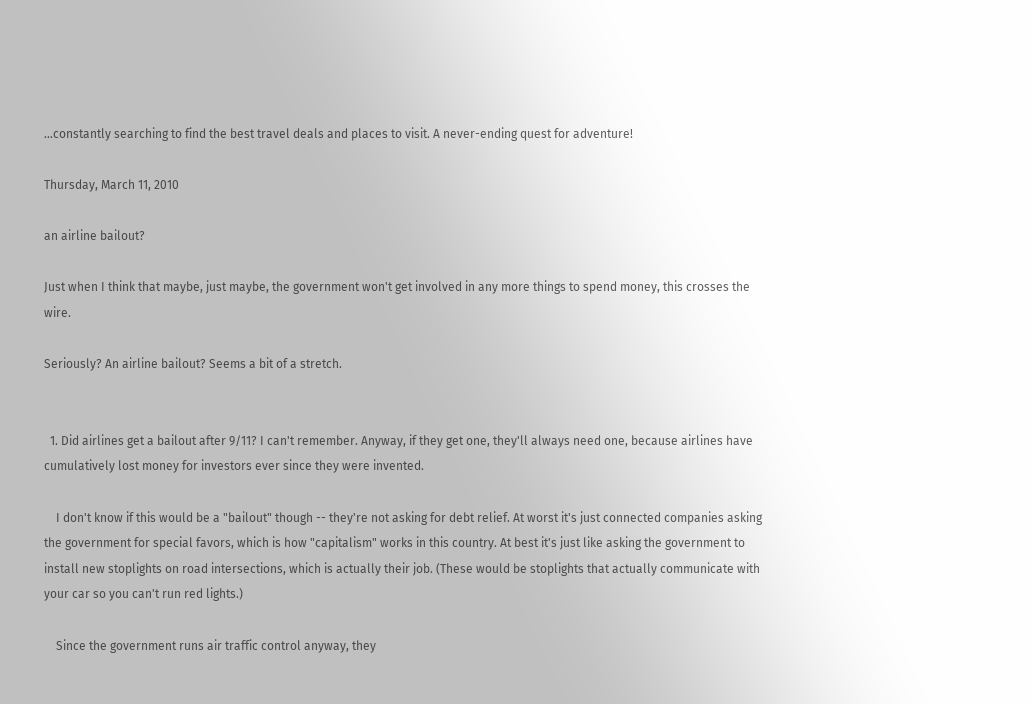...constantly searching to find the best travel deals and places to visit. A never-ending quest for adventure!

Thursday, March 11, 2010

an airline bailout?

Just when I think that maybe, just maybe, the government won't get involved in any more things to spend money, this crosses the wire.

Seriously? An airline bailout? Seems a bit of a stretch.


  1. Did airlines get a bailout after 9/11? I can't remember. Anyway, if they get one, they'll always need one, because airlines have cumulatively lost money for investors ever since they were invented.

    I don't know if this would be a "bailout" though -- they're not asking for debt relief. At worst it's just connected companies asking the government for special favors, which is how "capitalism" works in this country. At best it's just like asking the government to install new stoplights on road intersections, which is actually their job. (These would be stoplights that actually communicate with your car so you can't run red lights.)

    Since the government runs air traffic control anyway, they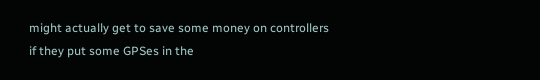might actually get to save some money on controllers if they put some GPSes in the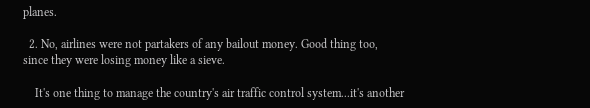planes.

  2. No, airlines were not partakers of any bailout money. Good thing too, since they were losing money like a sieve.

    It's one thing to manage the country's air traffic control system...it's another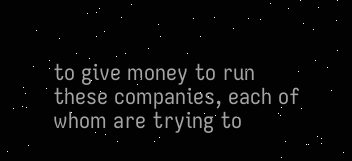to give money to run these companies, each of whom are trying to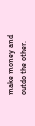make money and outdo the other.